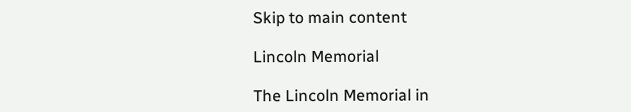Skip to main content

Lincoln Memorial

The Lincoln Memorial in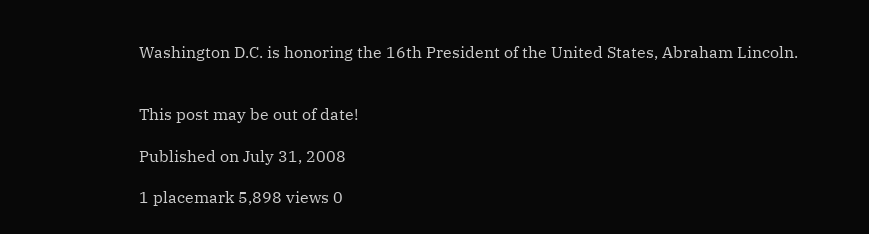Washington D.C. is honoring the 16th President of the United States, Abraham Lincoln.


This post may be out of date!

Published on July 31, 2008

1 placemark 5,898 views 0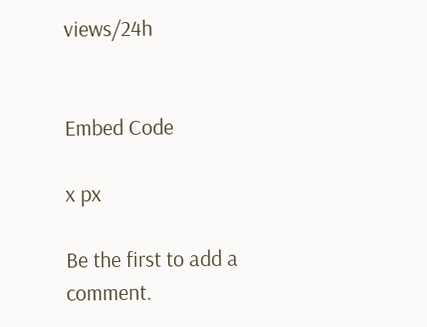views/24h


Embed Code

x px

Be the first to add a comment.